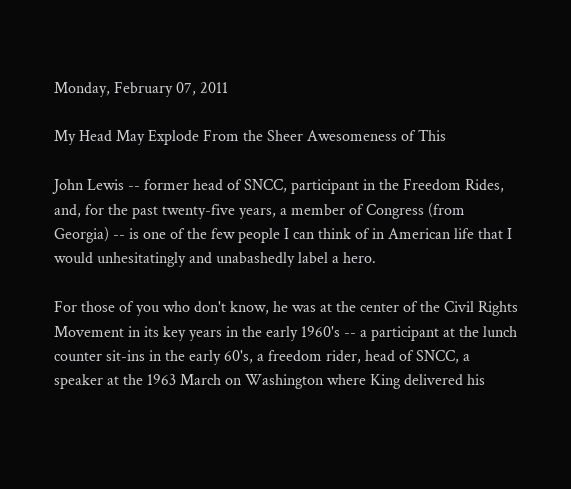Monday, February 07, 2011

My Head May Explode From the Sheer Awesomeness of This

John Lewis -- former head of SNCC, participant in the Freedom Rides, and, for the past twenty-five years, a member of Congress (from Georgia) -- is one of the few people I can think of in American life that I would unhesitatingly and unabashedly label a hero.

For those of you who don't know, he was at the center of the Civil Rights Movement in its key years in the early 1960's -- a participant at the lunch counter sit-ins in the early 60's, a freedom rider, head of SNCC, a speaker at the 1963 March on Washington where King delivered his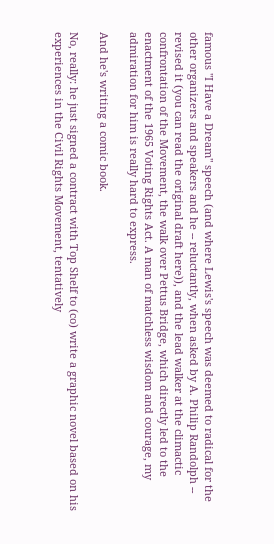famous "I Have a Dream" speech (and where Lewis's speech was deemed to radical for the other organizers and speakers and he -- reluctantly, when asked by A. Philip Randolph -- revised it (you can read the original draft here)), and the lead walker at the climactic confrontation of the Movement, the walk over Pettus Bridge, which directly led to the enactment of the 1965 Voting Rights Act. A man of matchless wisdom and courage, my admiration for him is really hard to express.

And he's writing a comic book.

No, really: he just signed a contract with Top Shelf to (co) write a graphic novel based on his experiences in the Civil Rights Movement, tentatively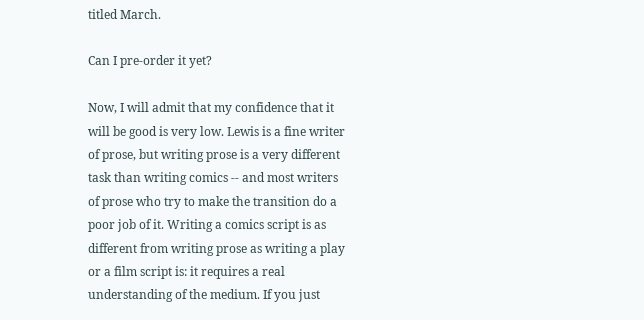titled March.

Can I pre-order it yet?

Now, I will admit that my confidence that it will be good is very low. Lewis is a fine writer of prose, but writing prose is a very different task than writing comics -- and most writers of prose who try to make the transition do a poor job of it. Writing a comics script is as different from writing prose as writing a play or a film script is: it requires a real understanding of the medium. If you just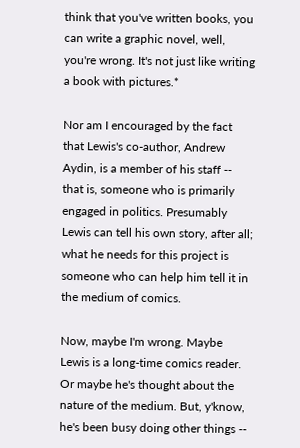think that you've written books, you can write a graphic novel, well, you're wrong. It's not just like writing a book with pictures.*

Nor am I encouraged by the fact that Lewis's co-author, Andrew Aydin, is a member of his staff -- that is, someone who is primarily engaged in politics. Presumably Lewis can tell his own story, after all; what he needs for this project is someone who can help him tell it in the medium of comics.

Now, maybe I'm wrong. Maybe Lewis is a long-time comics reader. Or maybe he's thought about the nature of the medium. But, y'know, he's been busy doing other things --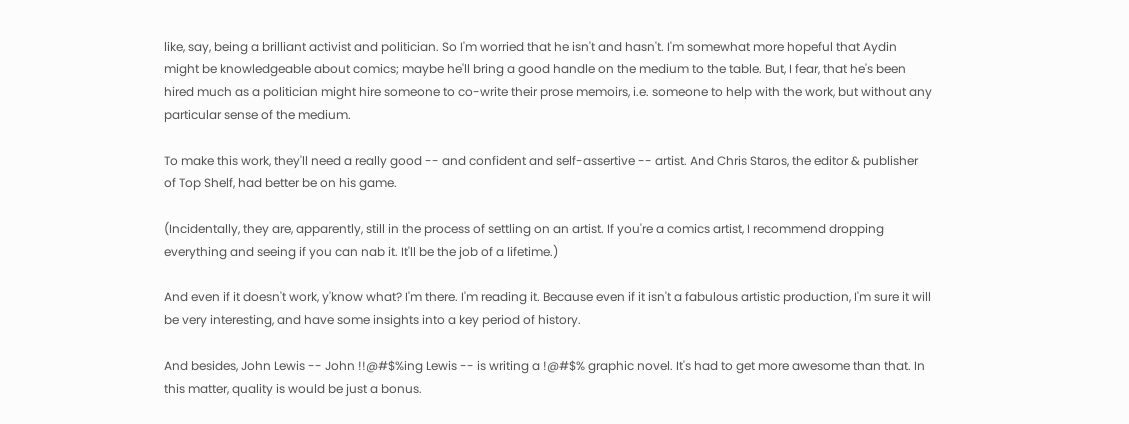like, say, being a brilliant activist and politician. So I'm worried that he isn't and hasn't. I'm somewhat more hopeful that Aydin might be knowledgeable about comics; maybe he'll bring a good handle on the medium to the table. But, I fear, that he's been hired much as a politician might hire someone to co-write their prose memoirs, i.e. someone to help with the work, but without any particular sense of the medium.

To make this work, they'll need a really good -- and confident and self-assertive -- artist. And Chris Staros, the editor & publisher of Top Shelf, had better be on his game.

(Incidentally, they are, apparently, still in the process of settling on an artist. If you're a comics artist, I recommend dropping everything and seeing if you can nab it. It'll be the job of a lifetime.)

And even if it doesn't work, y'know what? I'm there. I'm reading it. Because even if it isn't a fabulous artistic production, I'm sure it will be very interesting, and have some insights into a key period of history.

And besides, John Lewis -- John !!@#$%ing Lewis -- is writing a !@#$% graphic novel. It's had to get more awesome than that. In this matter, quality is would be just a bonus.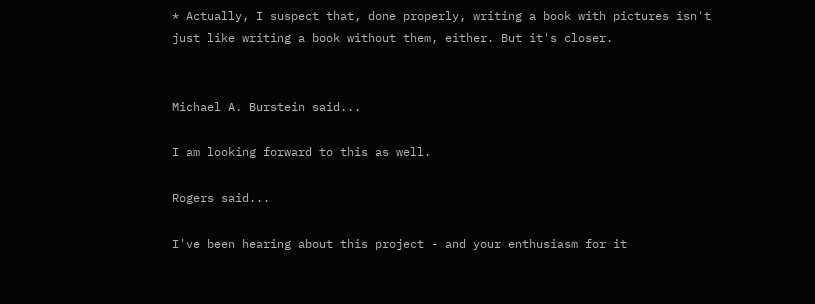* Actually, I suspect that, done properly, writing a book with pictures isn't just like writing a book without them, either. But it's closer.


Michael A. Burstein said...

I am looking forward to this as well.

Rogers said...

I've been hearing about this project - and your enthusiasm for it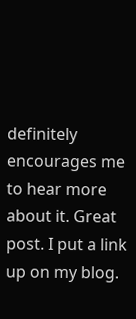definitely encourages me to hear more about it. Great post. I put a link up on my blog.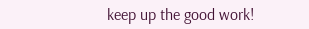keep up the good work!